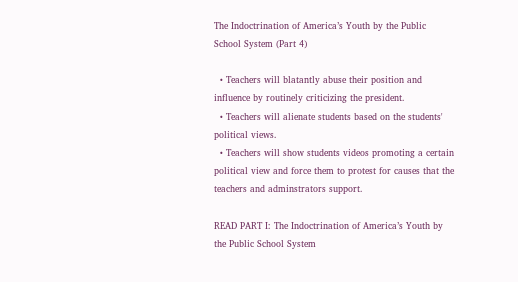The Indoctrination of America’s Youth by the Public School System (Part 4)

  • Teachers will blatantly abuse their position and influence by routinely criticizing the president.
  • Teachers will alienate students based on the students' political views.
  • Teachers will show students videos promoting a certain political view and force them to protest for causes that the teachers and adminstrators support.

READ PART I: The Indoctrination of America’s Youth by the Public School System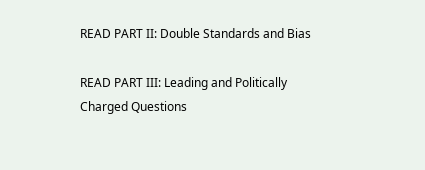READ PART II: Double Standards and Bias

READ PART III: Leading and Politically Charged Questions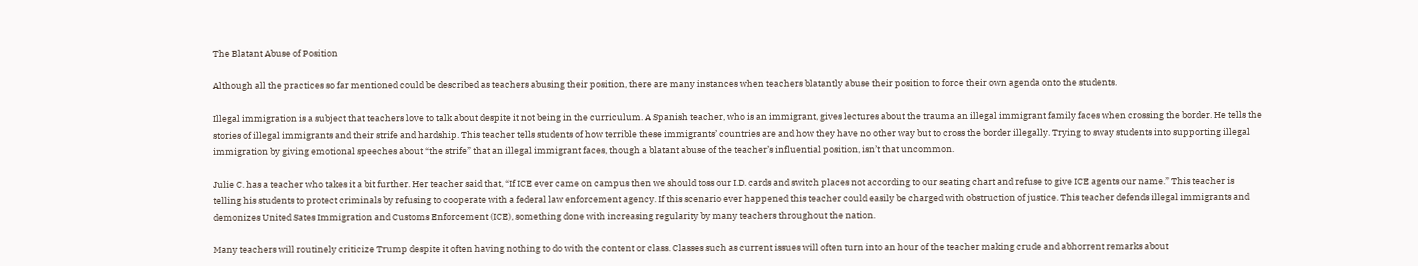The Blatant Abuse of Position

Although all the practices so far mentioned could be described as teachers abusing their position, there are many instances when teachers blatantly abuse their position to force their own agenda onto the students.

Illegal immigration is a subject that teachers love to talk about despite it not being in the curriculum. A Spanish teacher, who is an immigrant, gives lectures about the trauma an illegal immigrant family faces when crossing the border. He tells the stories of illegal immigrants and their strife and hardship. This teacher tells students of how terrible these immigrants’ countries are and how they have no other way but to cross the border illegally. Trying to sway students into supporting illegal immigration by giving emotional speeches about “the strife” that an illegal immigrant faces, though a blatant abuse of the teacher’s influential position, isn’t that uncommon.

Julie C. has a teacher who takes it a bit further. Her teacher said that, “If ICE ever came on campus then we should toss our I.D. cards and switch places not according to our seating chart and refuse to give ICE agents our name.” This teacher is telling his students to protect criminals by refusing to cooperate with a federal law enforcement agency. If this scenario ever happened this teacher could easily be charged with obstruction of justice. This teacher defends illegal immigrants and demonizes United Sates Immigration and Customs Enforcement (ICE), something done with increasing regularity by many teachers throughout the nation.

Many teachers will routinely criticize Trump despite it often having nothing to do with the content or class. Classes such as current issues will often turn into an hour of the teacher making crude and abhorrent remarks about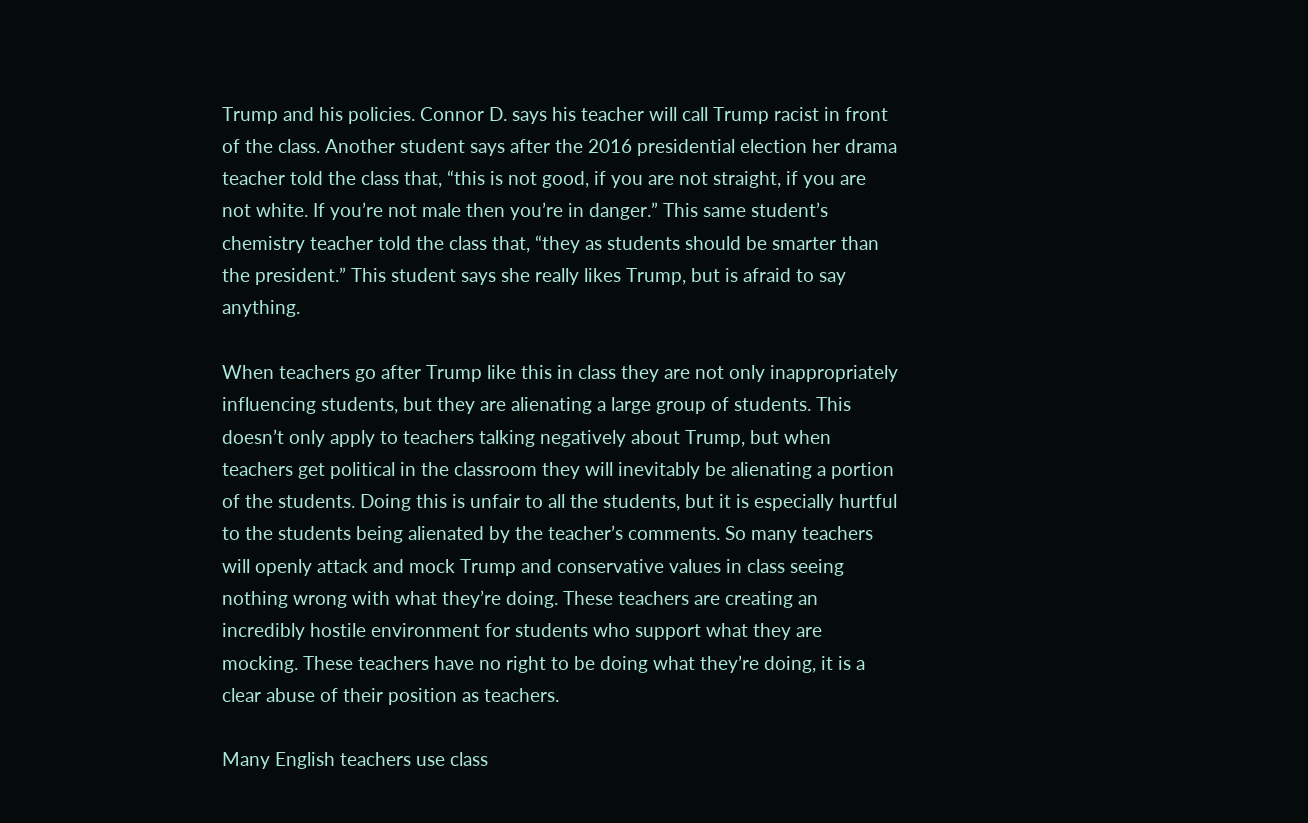Trump and his policies. Connor D. says his teacher will call Trump racist in front of the class. Another student says after the 2016 presidential election her drama teacher told the class that, “this is not good, if you are not straight, if you are not white. If you’re not male then you’re in danger.” This same student’s chemistry teacher told the class that, “they as students should be smarter than the president.” This student says she really likes Trump, but is afraid to say anything.

When teachers go after Trump like this in class they are not only inappropriately influencing students, but they are alienating a large group of students. This doesn’t only apply to teachers talking negatively about Trump, but when teachers get political in the classroom they will inevitably be alienating a portion of the students. Doing this is unfair to all the students, but it is especially hurtful to the students being alienated by the teacher’s comments. So many teachers will openly attack and mock Trump and conservative values in class seeing nothing wrong with what they’re doing. These teachers are creating an incredibly hostile environment for students who support what they are mocking. These teachers have no right to be doing what they’re doing, it is a clear abuse of their position as teachers.

Many English teachers use class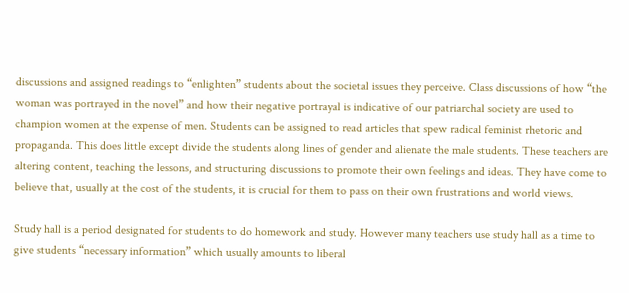discussions and assigned readings to “enlighten” students about the societal issues they perceive. Class discussions of how “the woman was portrayed in the novel” and how their negative portrayal is indicative of our patriarchal society are used to champion women at the expense of men. Students can be assigned to read articles that spew radical feminist rhetoric and propaganda. This does little except divide the students along lines of gender and alienate the male students. These teachers are altering content, teaching the lessons, and structuring discussions to promote their own feelings and ideas. They have come to believe that, usually at the cost of the students, it is crucial for them to pass on their own frustrations and world views.

Study hall is a period designated for students to do homework and study. However many teachers use study hall as a time to give students “necessary information” which usually amounts to liberal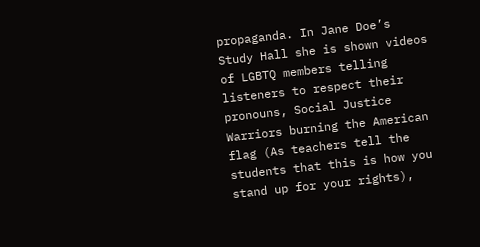propaganda. In Jane Doe’s Study Hall she is shown videos of LGBTQ members telling listeners to respect their pronouns, Social Justice Warriors burning the American flag (As teachers tell the students that this is how you stand up for your rights),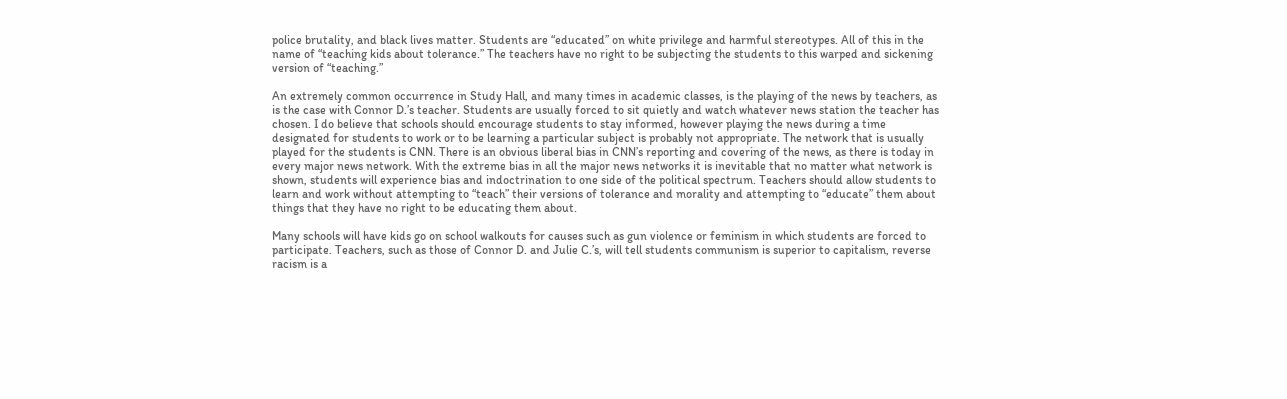police brutality, and black lives matter. Students are “educated” on white privilege and harmful stereotypes. All of this in the name of “teaching kids about tolerance.” The teachers have no right to be subjecting the students to this warped and sickening version of “teaching.”

An extremely common occurrence in Study Hall, and many times in academic classes, is the playing of the news by teachers, as is the case with Connor D.’s teacher. Students are usually forced to sit quietly and watch whatever news station the teacher has chosen. I do believe that schools should encourage students to stay informed, however playing the news during a time designated for students to work or to be learning a particular subject is probably not appropriate. The network that is usually played for the students is CNN. There is an obvious liberal bias in CNN’s reporting and covering of the news, as there is today in every major news network. With the extreme bias in all the major news networks it is inevitable that no matter what network is shown, students will experience bias and indoctrination to one side of the political spectrum. Teachers should allow students to learn and work without attempting to “teach” their versions of tolerance and morality and attempting to “educate” them about things that they have no right to be educating them about.

Many schools will have kids go on school walkouts for causes such as gun violence or feminism in which students are forced to participate. Teachers, such as those of Connor D. and Julie C.’s, will tell students communism is superior to capitalism, reverse racism is a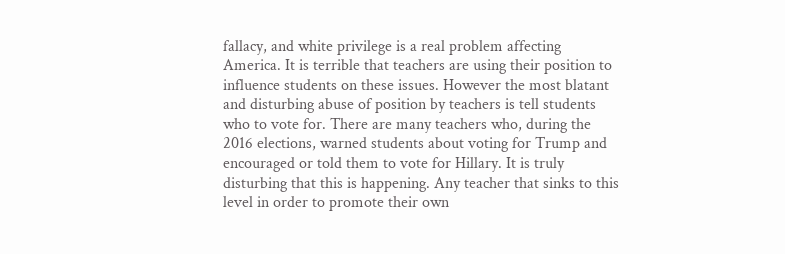fallacy, and white privilege is a real problem affecting America. It is terrible that teachers are using their position to influence students on these issues. However the most blatant and disturbing abuse of position by teachers is tell students who to vote for. There are many teachers who, during the 2016 elections, warned students about voting for Trump and encouraged or told them to vote for Hillary. It is truly disturbing that this is happening. Any teacher that sinks to this level in order to promote their own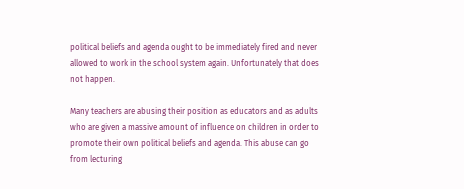political beliefs and agenda ought to be immediately fired and never allowed to work in the school system again. Unfortunately that does not happen.

Many teachers are abusing their position as educators and as adults who are given a massive amount of influence on children in order to promote their own political beliefs and agenda. This abuse can go from lecturing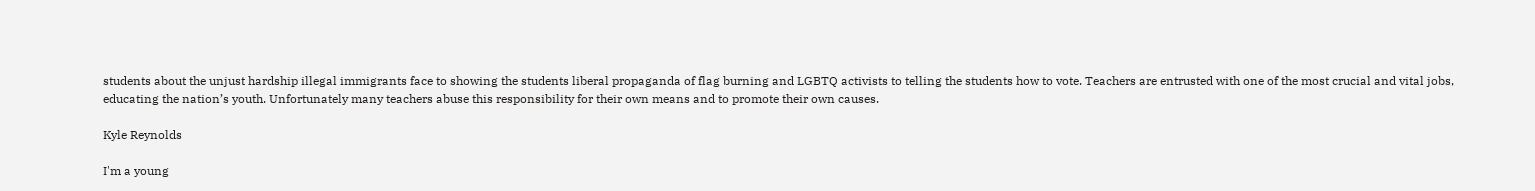students about the unjust hardship illegal immigrants face to showing the students liberal propaganda of flag burning and LGBTQ activists to telling the students how to vote. Teachers are entrusted with one of the most crucial and vital jobs, educating the nation’s youth. Unfortunately many teachers abuse this responsibility for their own means and to promote their own causes.

Kyle Reynolds

I'm a young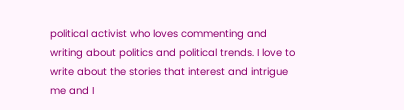political activist who loves commenting and writing about politics and political trends. I love to write about the stories that interest and intrigue me and I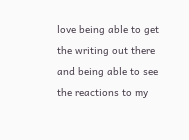love being able to get the writing out there and being able to see the reactions to my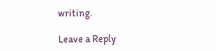writing.

Leave a Reply